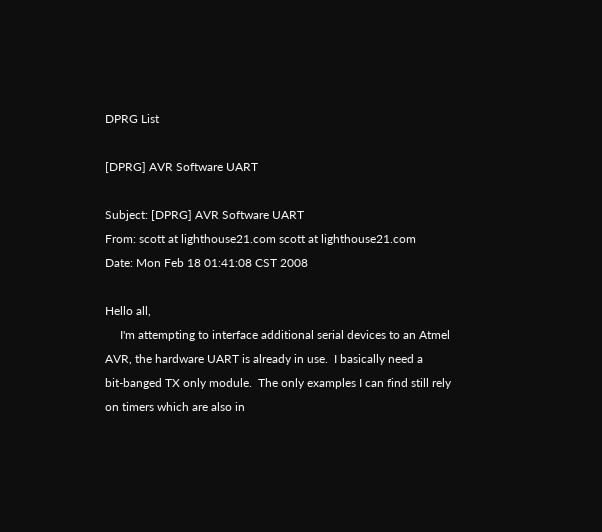DPRG List

[DPRG] AVR Software UART

Subject: [DPRG] AVR Software UART
From: scott at lighthouse21.com scott at lighthouse21.com
Date: Mon Feb 18 01:41:08 CST 2008

Hello all,
     I'm attempting to interface additional serial devices to an Atmel
AVR, the hardware UART is already in use.  I basically need a
bit-banged TX only module.  The only examples I can find still rely
on timers which are also in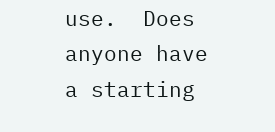use.  Does anyone have a starting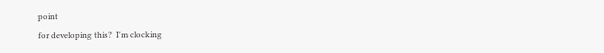point
for developing this?  I'm clocking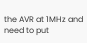the AVR at 1MHz and need to put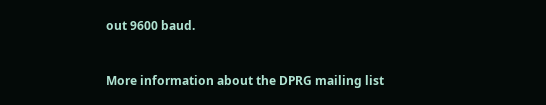out 9600 baud.


More information about the DPRG mailing list